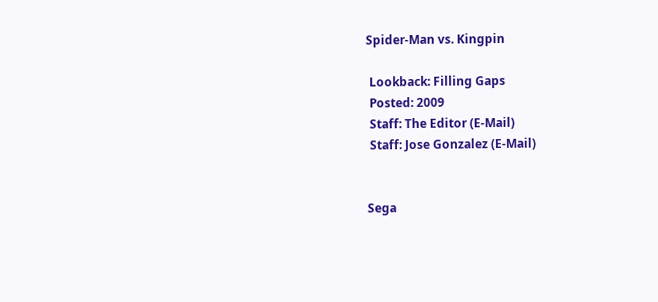Spider-Man vs. Kingpin

 Lookback: Filling Gaps
 Posted: 2009
 Staff: The Editor (E-Mail)
 Staff: Jose Gonzalez (E-Mail)


Sega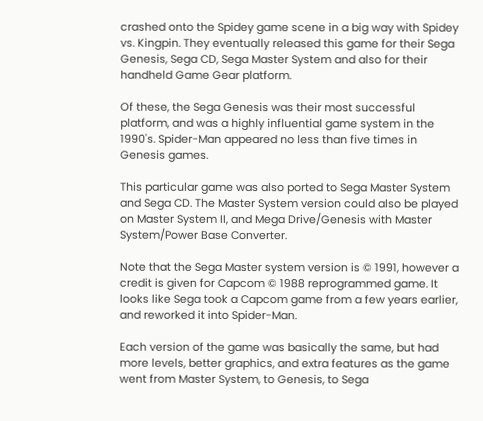crashed onto the Spidey game scene in a big way with Spidey vs. Kingpin. They eventually released this game for their Sega Genesis, Sega CD, Sega Master System and also for their handheld Game Gear platform.

Of these, the Sega Genesis was their most successful platform, and was a highly influential game system in the 1990's. Spider-Man appeared no less than five times in Genesis games.

This particular game was also ported to Sega Master System and Sega CD. The Master System version could also be played on Master System II, and Mega Drive/Genesis with Master System/Power Base Converter.

Note that the Sega Master system version is © 1991, however a credit is given for Capcom © 1988 reprogrammed game. It looks like Sega took a Capcom game from a few years earlier, and reworked it into Spider-Man.

Each version of the game was basically the same, but had more levels, better graphics, and extra features as the game went from Master System, to Genesis, to Sega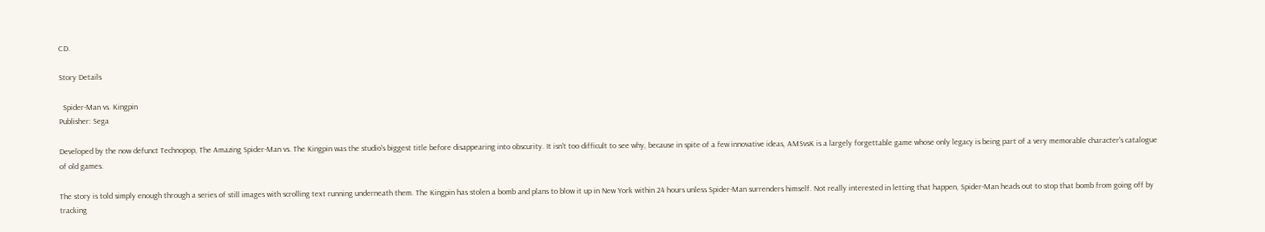CD.

Story Details

  Spider-Man vs. Kingpin
Publisher: Sega

Developed by the now defunct Technopop, The Amazing Spider-Man vs. The Kingpin was the studio's biggest title before disappearing into obscurity. It isn't too difficult to see why, because in spite of a few innovative ideas, AMSvsK is a largely forgettable game whose only legacy is being part of a very memorable character's catalogue of old games.

The story is told simply enough through a series of still images with scrolling text running underneath them. The Kingpin has stolen a bomb and plans to blow it up in New York within 24 hours unless Spider-Man surrenders himself. Not really interested in letting that happen, Spider-Man heads out to stop that bomb from going off by tracking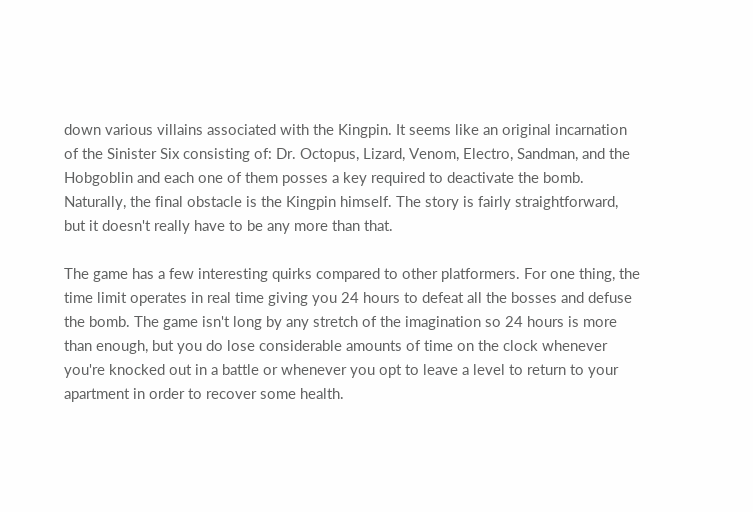down various villains associated with the Kingpin. It seems like an original incarnation of the Sinister Six consisting of: Dr. Octopus, Lizard, Venom, Electro, Sandman, and the Hobgoblin and each one of them posses a key required to deactivate the bomb. Naturally, the final obstacle is the Kingpin himself. The story is fairly straightforward, but it doesn't really have to be any more than that.

The game has a few interesting quirks compared to other platformers. For one thing, the time limit operates in real time giving you 24 hours to defeat all the bosses and defuse the bomb. The game isn't long by any stretch of the imagination so 24 hours is more than enough, but you do lose considerable amounts of time on the clock whenever you're knocked out in a battle or whenever you opt to leave a level to return to your apartment in order to recover some health.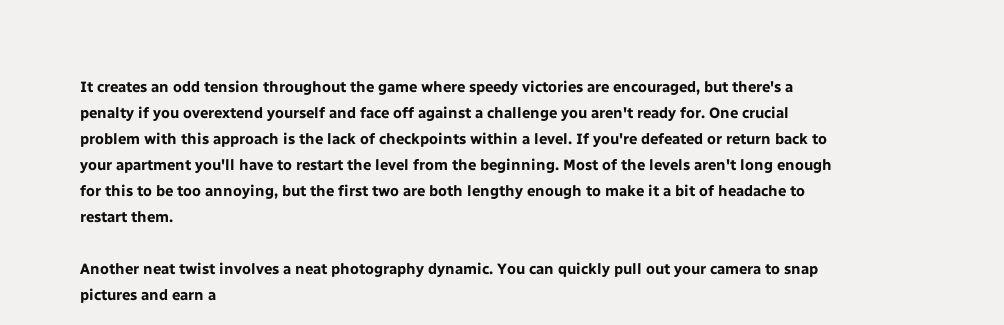It creates an odd tension throughout the game where speedy victories are encouraged, but there's a penalty if you overextend yourself and face off against a challenge you aren't ready for. One crucial problem with this approach is the lack of checkpoints within a level. If you're defeated or return back to your apartment you'll have to restart the level from the beginning. Most of the levels aren't long enough for this to be too annoying, but the first two are both lengthy enough to make it a bit of headache to restart them.

Another neat twist involves a neat photography dynamic. You can quickly pull out your camera to snap pictures and earn a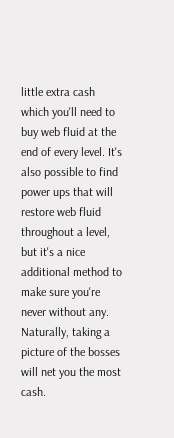little extra cash which you'll need to buy web fluid at the end of every level. It's also possible to find power ups that will restore web fluid throughout a level, but it's a nice additional method to make sure you're never without any. Naturally, taking a picture of the bosses will net you the most cash.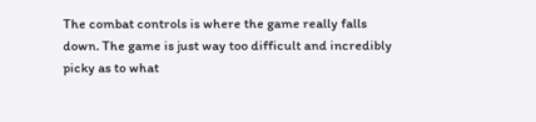The combat controls is where the game really falls down. The game is just way too difficult and incredibly picky as to what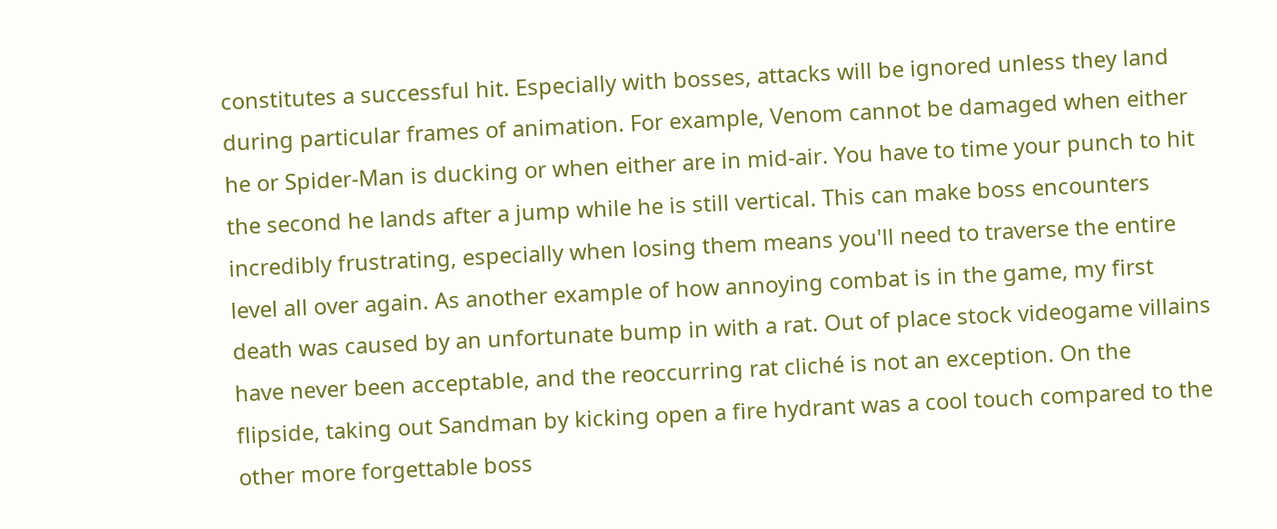constitutes a successful hit. Especially with bosses, attacks will be ignored unless they land during particular frames of animation. For example, Venom cannot be damaged when either he or Spider-Man is ducking or when either are in mid-air. You have to time your punch to hit the second he lands after a jump while he is still vertical. This can make boss encounters incredibly frustrating, especially when losing them means you'll need to traverse the entire level all over again. As another example of how annoying combat is in the game, my first death was caused by an unfortunate bump in with a rat. Out of place stock videogame villains have never been acceptable, and the reoccurring rat cliché is not an exception. On the flipside, taking out Sandman by kicking open a fire hydrant was a cool touch compared to the other more forgettable boss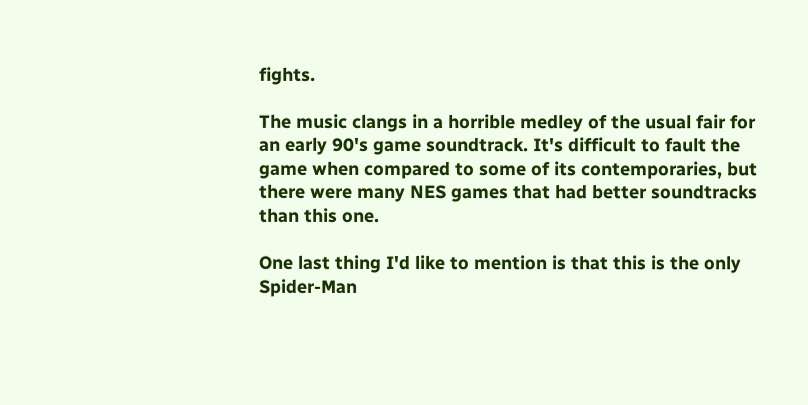fights.

The music clangs in a horrible medley of the usual fair for an early 90's game soundtrack. It's difficult to fault the game when compared to some of its contemporaries, but there were many NES games that had better soundtracks than this one.

One last thing I'd like to mention is that this is the only Spider-Man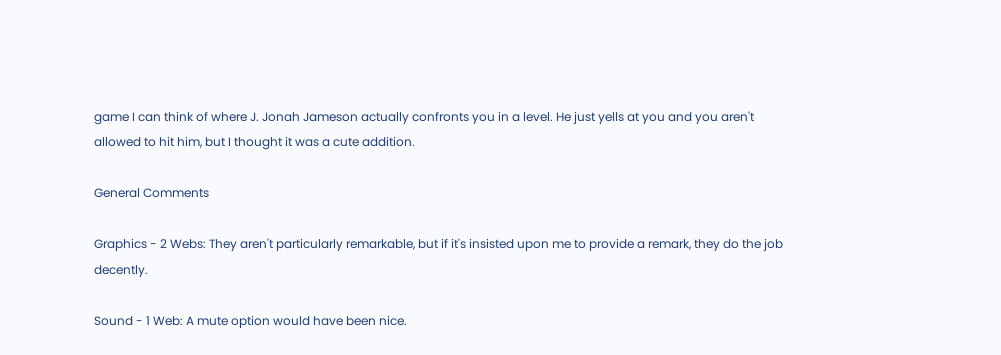game I can think of where J. Jonah Jameson actually confronts you in a level. He just yells at you and you aren't allowed to hit him, but I thought it was a cute addition.

General Comments

Graphics - 2 Webs: They aren't particularly remarkable, but if it's insisted upon me to provide a remark, they do the job decently.

Sound - 1 Web: A mute option would have been nice.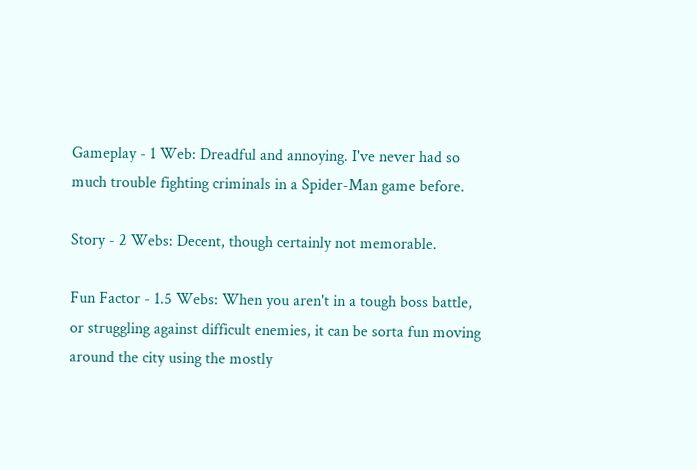Gameplay - 1 Web: Dreadful and annoying. I've never had so much trouble fighting criminals in a Spider-Man game before.

Story - 2 Webs: Decent, though certainly not memorable.

Fun Factor - 1.5 Webs: When you aren't in a tough boss battle, or struggling against difficult enemies, it can be sorta fun moving around the city using the mostly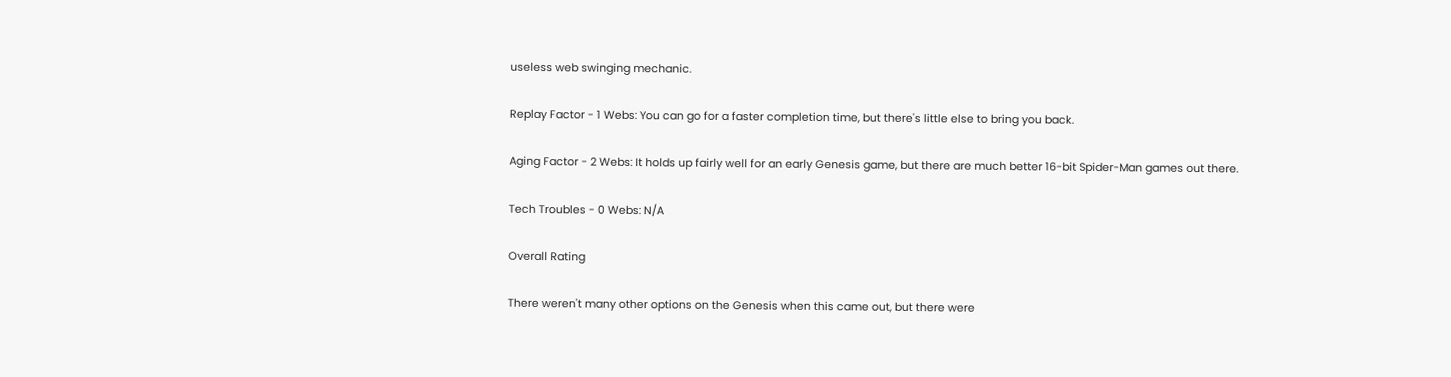useless web swinging mechanic.

Replay Factor - 1 Webs: You can go for a faster completion time, but there's little else to bring you back.

Aging Factor - 2 Webs: It holds up fairly well for an early Genesis game, but there are much better 16-bit Spider-Man games out there.

Tech Troubles - 0 Webs: N/A

Overall Rating

There weren't many other options on the Genesis when this came out, but there were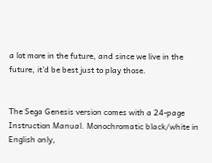a lot more in the future, and since we live in the future, it'd be best just to play those.


The Sega Genesis version comes with a 24-page Instruction Manual. Monochromatic black/white in English only,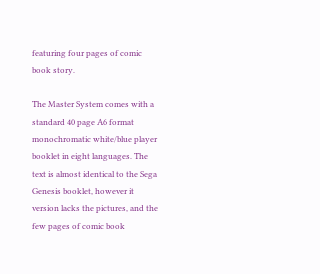featuring four pages of comic book story.

The Master System comes with a standard 40 page A6 format monochromatic white/blue player booklet in eight languages. The text is almost identical to the Sega Genesis booklet, however it version lacks the pictures, and the few pages of comic book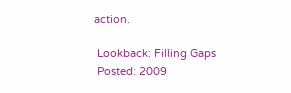action.

 Lookback: Filling Gaps
 Posted: 2009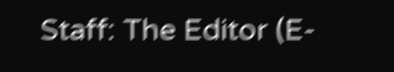Staff: The Editor (E-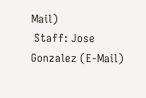Mail)
 Staff: Jose Gonzalez (E-Mail)